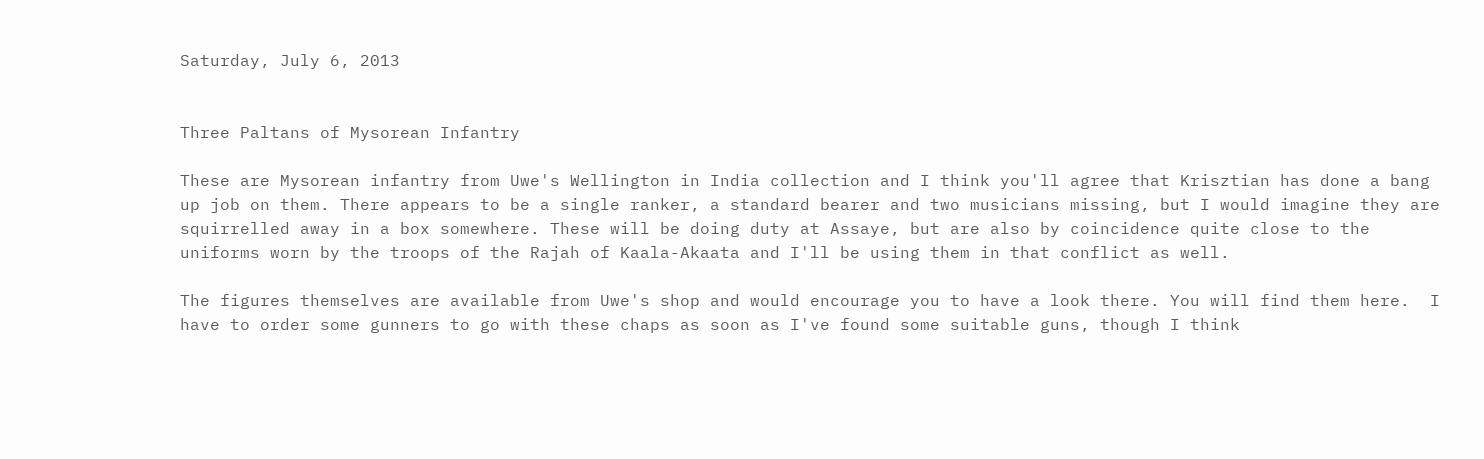Saturday, July 6, 2013


Three Paltans of Mysorean Infantry

These are Mysorean infantry from Uwe's Wellington in India collection and I think you'll agree that Krisztian has done a bang up job on them. There appears to be a single ranker, a standard bearer and two musicians missing, but I would imagine they are squirrelled away in a box somewhere. These will be doing duty at Assaye, but are also by coincidence quite close to the uniforms worn by the troops of the Rajah of Kaala-Akaata and I'll be using them in that conflict as well.

The figures themselves are available from Uwe's shop and would encourage you to have a look there. You will find them here.  I have to order some gunners to go with these chaps as soon as I've found some suitable guns, though I think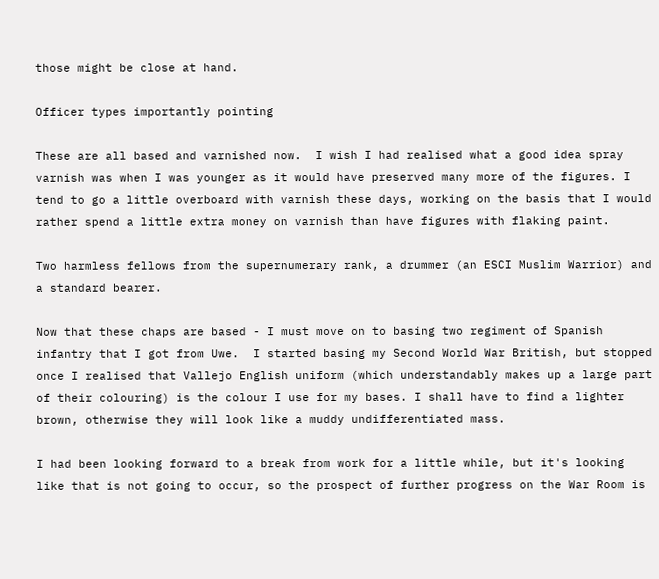those might be close at hand.

Officer types importantly pointing

These are all based and varnished now.  I wish I had realised what a good idea spray varnish was when I was younger as it would have preserved many more of the figures. I tend to go a little overboard with varnish these days, working on the basis that I would rather spend a little extra money on varnish than have figures with flaking paint.

Two harmless fellows from the supernumerary rank, a drummer (an ESCI Muslim Warrior) and a standard bearer.

Now that these chaps are based - I must move on to basing two regiment of Spanish infantry that I got from Uwe.  I started basing my Second World War British, but stopped once I realised that Vallejo English uniform (which understandably makes up a large part of their colouring) is the colour I use for my bases. I shall have to find a lighter brown, otherwise they will look like a muddy undifferentiated mass.

I had been looking forward to a break from work for a little while, but it's looking like that is not going to occur, so the prospect of further progress on the War Room is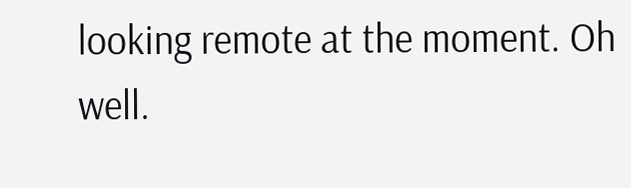looking remote at the moment. Oh well.